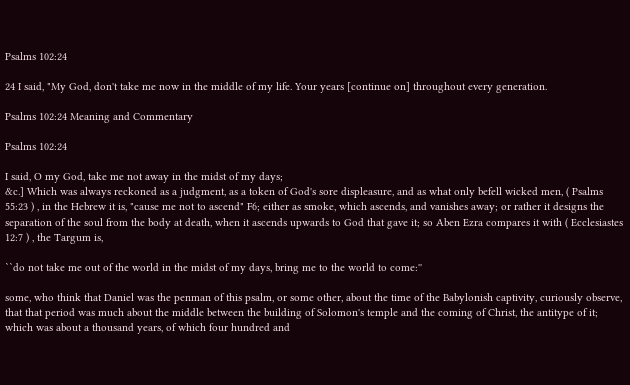Psalms 102:24

24 I said, "My God, don't take me now in the middle of my life. Your years [continue on] throughout every generation.

Psalms 102:24 Meaning and Commentary

Psalms 102:24

I said, O my God, take me not away in the midst of my days;
&c.] Which was always reckoned as a judgment, as a token of God's sore displeasure, and as what only befell wicked men, ( Psalms 55:23 ) , in the Hebrew it is, "cause me not to ascend" F6; either as smoke, which ascends, and vanishes away; or rather it designs the separation of the soul from the body at death, when it ascends upwards to God that gave it; so Aben Ezra compares it with ( Ecclesiastes 12:7 ) , the Targum is,

``do not take me out of the world in the midst of my days, bring me to the world to come:''

some, who think that Daniel was the penman of this psalm, or some other, about the time of the Babylonish captivity, curiously observe, that that period was much about the middle between the building of Solomon's temple and the coming of Christ, the antitype of it; which was about a thousand years, of which four hundred and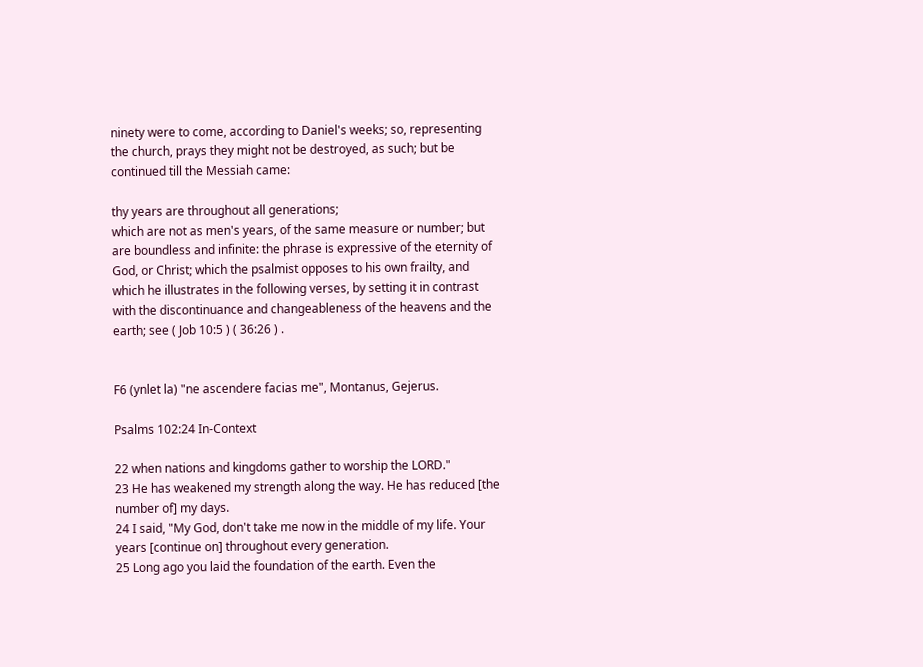ninety were to come, according to Daniel's weeks; so, representing the church, prays they might not be destroyed, as such; but be continued till the Messiah came:

thy years are throughout all generations;
which are not as men's years, of the same measure or number; but are boundless and infinite: the phrase is expressive of the eternity of God, or Christ; which the psalmist opposes to his own frailty, and which he illustrates in the following verses, by setting it in contrast with the discontinuance and changeableness of the heavens and the earth; see ( Job 10:5 ) ( 36:26 ) .


F6 (ynlet la) "ne ascendere facias me", Montanus, Gejerus.

Psalms 102:24 In-Context

22 when nations and kingdoms gather to worship the LORD."
23 He has weakened my strength along the way. He has reduced [the number of] my days.
24 I said, "My God, don't take me now in the middle of my life. Your years [continue on] throughout every generation.
25 Long ago you laid the foundation of the earth. Even the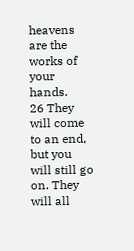heavens are the works of your hands.
26 They will come to an end, but you will still go on. They will all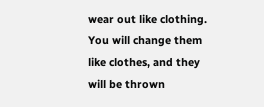wear out like clothing. You will change them like clothes, and they will be thrown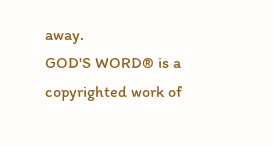away.
GOD'S WORD® is a copyrighted work of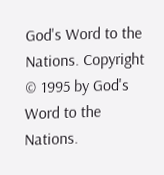God's Word to the Nations. Copyright © 1995 by God's Word to the Nations.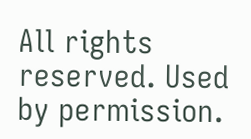All rights reserved. Used by permission.